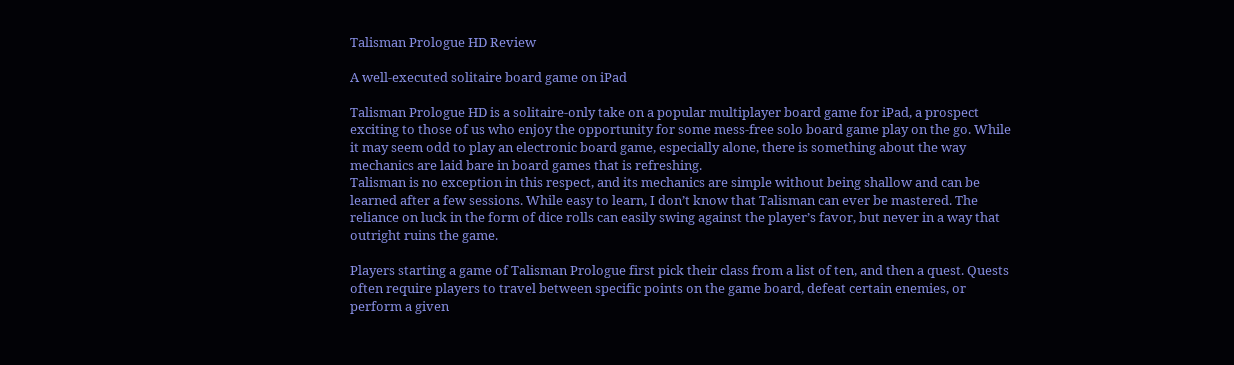Talisman Prologue HD Review

A well-executed solitaire board game on iPad

Talisman Prologue HD is a solitaire-only take on a popular multiplayer board game for iPad, a prospect exciting to those of us who enjoy the opportunity for some mess-free solo board game play on the go. While it may seem odd to play an electronic board game, especially alone, there is something about the way mechanics are laid bare in board games that is refreshing.
Talisman is no exception in this respect, and its mechanics are simple without being shallow and can be learned after a few sessions. While easy to learn, I don’t know that Talisman can ever be mastered. The reliance on luck in the form of dice rolls can easily swing against the player’s favor, but never in a way that outright ruins the game.

Players starting a game of Talisman Prologue first pick their class from a list of ten, and then a quest. Quests often require players to travel between specific points on the game board, defeat certain enemies, or perform a given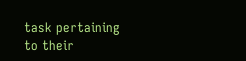task pertaining to their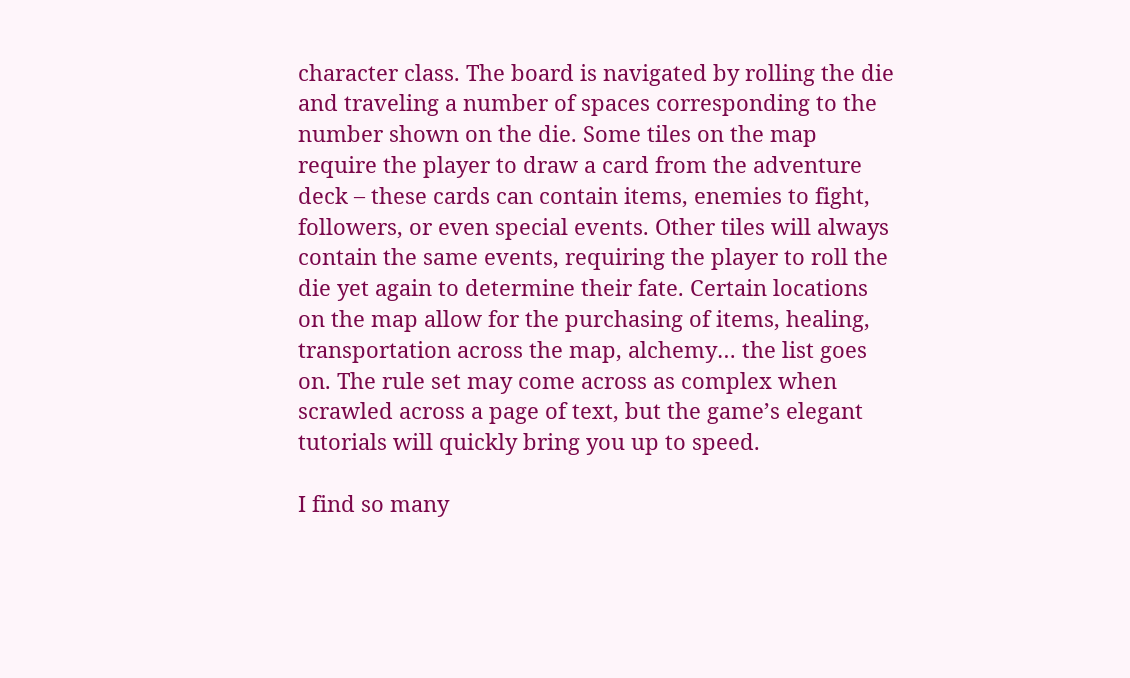character class. The board is navigated by rolling the die and traveling a number of spaces corresponding to the number shown on the die. Some tiles on the map require the player to draw a card from the adventure deck – these cards can contain items, enemies to fight, followers, or even special events. Other tiles will always contain the same events, requiring the player to roll the die yet again to determine their fate. Certain locations on the map allow for the purchasing of items, healing, transportation across the map, alchemy… the list goes on. The rule set may come across as complex when scrawled across a page of text, but the game’s elegant tutorials will quickly bring you up to speed.

I find so many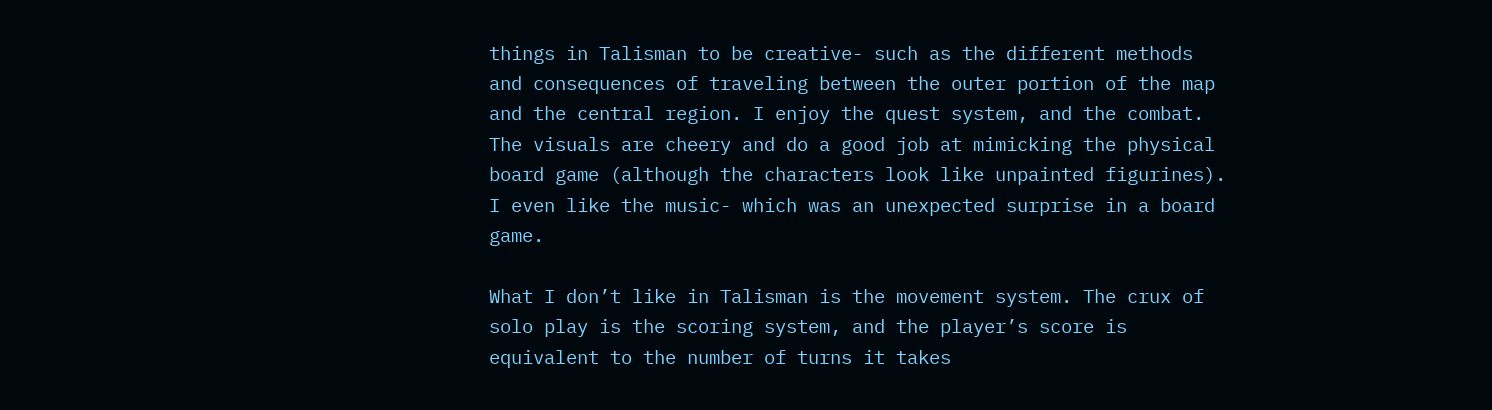things in Talisman to be creative- such as the different methods and consequences of traveling between the outer portion of the map and the central region. I enjoy the quest system, and the combat. The visuals are cheery and do a good job at mimicking the physical board game (although the characters look like unpainted figurines). I even like the music- which was an unexpected surprise in a board game.

What I don’t like in Talisman is the movement system. The crux of solo play is the scoring system, and the player’s score is equivalent to the number of turns it takes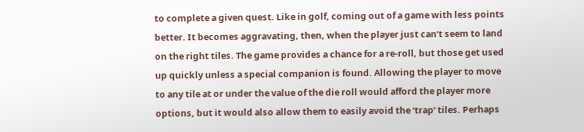to complete a given quest. Like in golf, coming out of a game with less points better. It becomes aggravating, then, when the player just can’t seem to land on the right tiles. The game provides a chance for a re-roll, but those get used up quickly unless a special companion is found. Allowing the player to move to any tile at or under the value of the die roll would afford the player more options, but it would also allow them to easily avoid the ‘trap’ tiles. Perhaps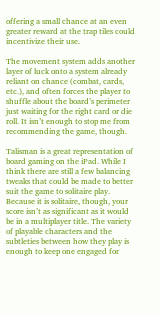offering a small chance at an even greater reward at the trap tiles could incentivize their use.

The movement system adds another layer of luck onto a system already reliant on chance (combat, cards, etc.), and often forces the player to shuffle about the board’s perimeter just waiting for the right card or die roll. It isn’t enough to stop me from recommending the game, though.

Talisman is a great representation of board gaming on the iPad. While I think there are still a few balancing tweaks that could be made to better suit the game to solitaire play. Because it is solitaire, though, your score isn’t as significant as it would be in a multiplayer title. The variety of playable characters and the subtleties between how they play is enough to keep one engaged for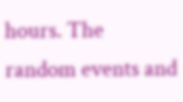hours. The random events and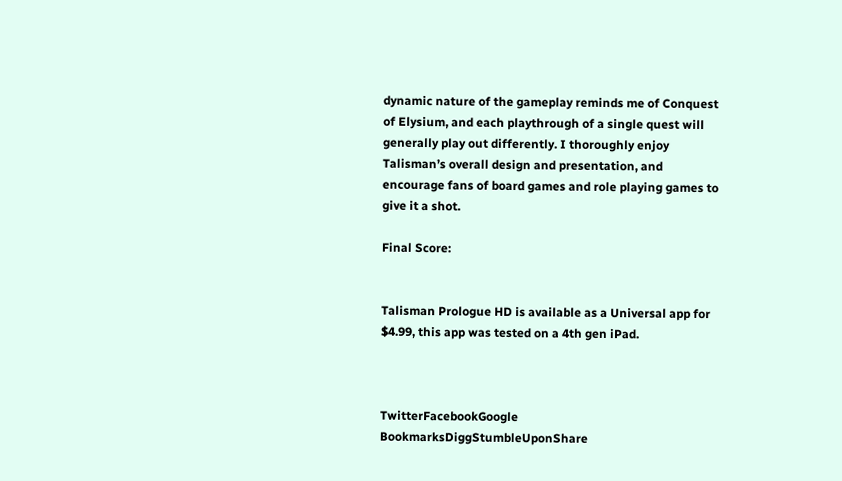dynamic nature of the gameplay reminds me of Conquest of Elysium, and each playthrough of a single quest will generally play out differently. I thoroughly enjoy Talisman’s overall design and presentation, and encourage fans of board games and role playing games to give it a shot.

Final Score:


Talisman Prologue HD is available as a Universal app for $4.99, this app was tested on a 4th gen iPad.



TwitterFacebookGoogle BookmarksDiggStumbleUponShare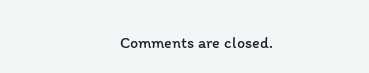Comments are closed.